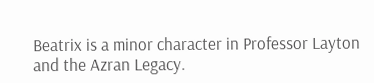Beatrix is a minor character in Professor Layton and the Azran Legacy.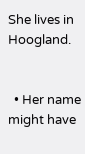She lives in Hoogland.


  • Her name might have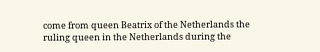come from queen Beatrix of the Netherlands the ruling queen in the Netherlands during the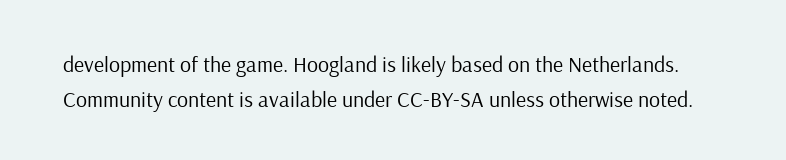development of the game. Hoogland is likely based on the Netherlands.
Community content is available under CC-BY-SA unless otherwise noted.